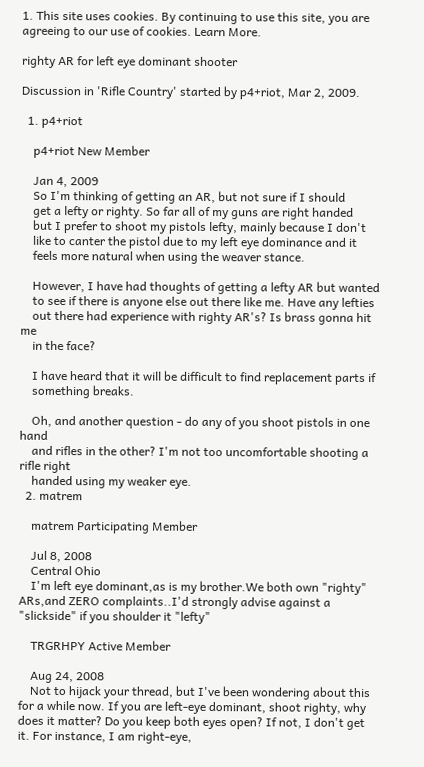1. This site uses cookies. By continuing to use this site, you are agreeing to our use of cookies. Learn More.

righty AR for left eye dominant shooter

Discussion in 'Rifle Country' started by p4+riot, Mar 2, 2009.

  1. p4+riot

    p4+riot New Member

    Jan 4, 2009
    So I'm thinking of getting an AR, but not sure if I should
    get a lefty or righty. So far all of my guns are right handed
    but I prefer to shoot my pistols lefty, mainly because I don't
    like to canter the pistol due to my left eye dominance and it
    feels more natural when using the weaver stance.

    However, I have had thoughts of getting a lefty AR but wanted
    to see if there is anyone else out there like me. Have any lefties
    out there had experience with righty AR's? Is brass gonna hit me
    in the face?

    I have heard that it will be difficult to find replacement parts if
    something breaks.

    Oh, and another question - do any of you shoot pistols in one hand
    and rifles in the other? I'm not too uncomfortable shooting a rifle right
    handed using my weaker eye.
  2. matrem

    matrem Participating Member

    Jul 8, 2008
    Central Ohio
    I'm left eye dominant,as is my brother.We both own "righty" ARs,and ZERO complaints..I'd strongly advise against a "slickside" if you shoulder it "lefty"

    TRGRHPY Active Member

    Aug 24, 2008
    Not to hijack your thread, but I've been wondering about this for a while now. If you are left-eye dominant, shoot righty, why does it matter? Do you keep both eyes open? If not, I don't get it. For instance, I am right-eye,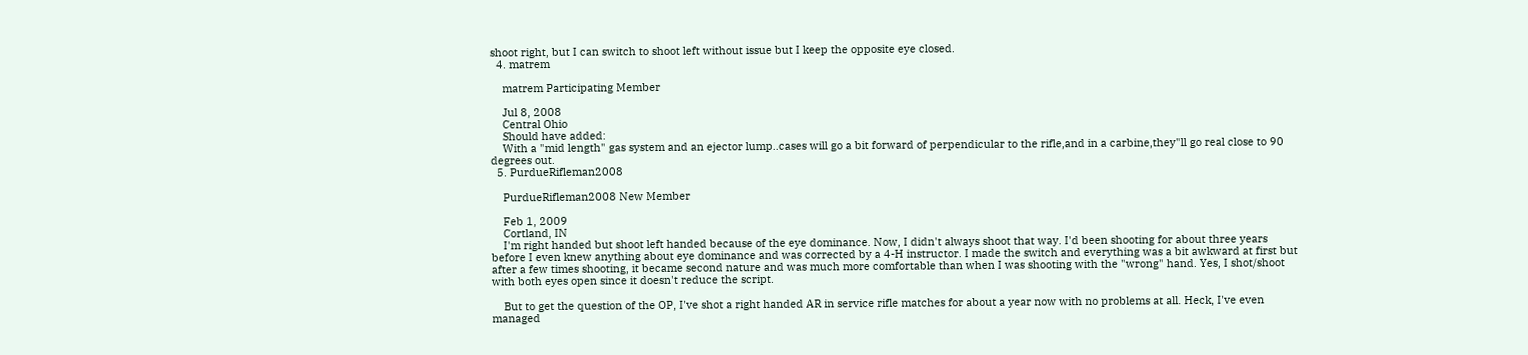shoot right, but I can switch to shoot left without issue but I keep the opposite eye closed.
  4. matrem

    matrem Participating Member

    Jul 8, 2008
    Central Ohio
    Should have added:
    With a "mid length" gas system and an ejector lump..cases will go a bit forward of perpendicular to the rifle,and in a carbine,they"ll go real close to 90 degrees out.
  5. PurdueRifleman2008

    PurdueRifleman2008 New Member

    Feb 1, 2009
    Cortland, IN
    I'm right handed but shoot left handed because of the eye dominance. Now, I didn't always shoot that way. I'd been shooting for about three years before I even knew anything about eye dominance and was corrected by a 4-H instructor. I made the switch and everything was a bit awkward at first but after a few times shooting, it became second nature and was much more comfortable than when I was shooting with the "wrong" hand. Yes, I shot/shoot with both eyes open since it doesn't reduce the script.

    But to get the question of the OP, I've shot a right handed AR in service rifle matches for about a year now with no problems at all. Heck, I've even managed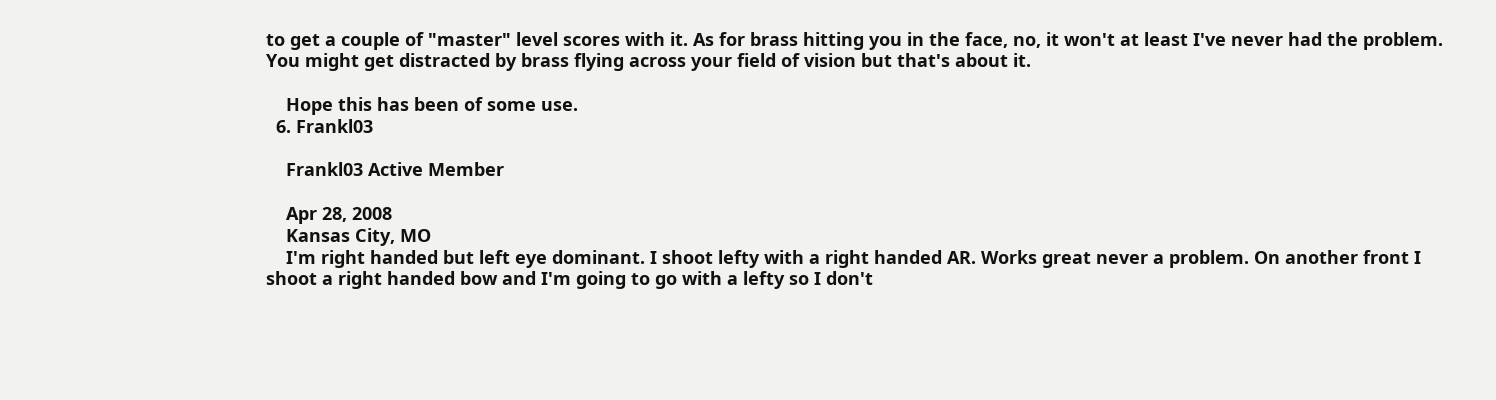to get a couple of "master" level scores with it. As for brass hitting you in the face, no, it won't at least I've never had the problem. You might get distracted by brass flying across your field of vision but that's about it.

    Hope this has been of some use.
  6. Frankl03

    Frankl03 Active Member

    Apr 28, 2008
    Kansas City, MO
    I'm right handed but left eye dominant. I shoot lefty with a right handed AR. Works great never a problem. On another front I shoot a right handed bow and I'm going to go with a lefty so I don't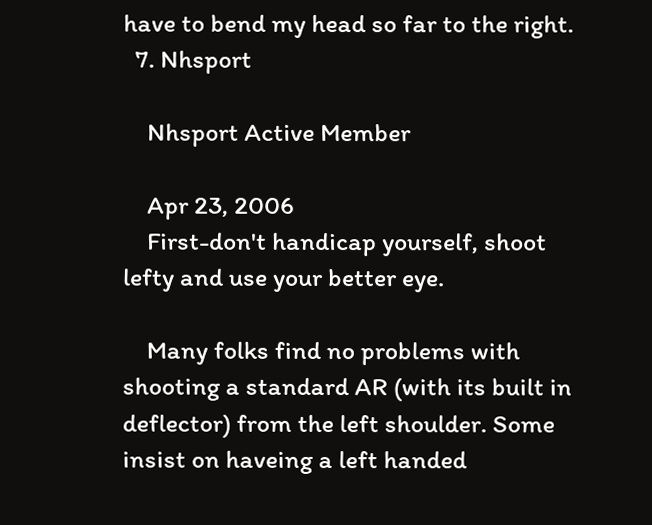have to bend my head so far to the right.
  7. Nhsport

    Nhsport Active Member

    Apr 23, 2006
    First-don't handicap yourself, shoot lefty and use your better eye.

    Many folks find no problems with shooting a standard AR (with its built in deflector) from the left shoulder. Some insist on haveing a left handed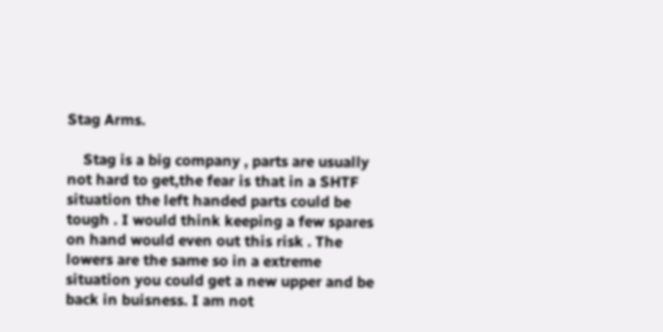Stag Arms.

    Stag is a big company , parts are usually not hard to get,the fear is that in a SHTF situation the left handed parts could be tough . I would think keeping a few spares on hand would even out this risk . The lowers are the same so in a extreme situation you could get a new upper and be back in buisness. I am not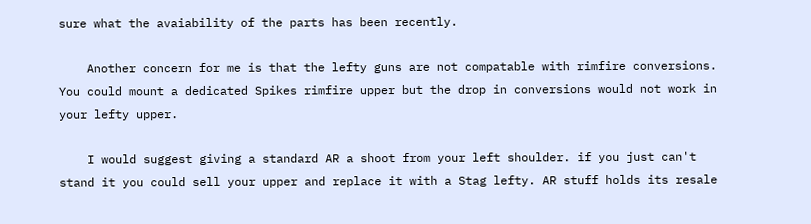sure what the avaiability of the parts has been recently.

    Another concern for me is that the lefty guns are not compatable with rimfire conversions. You could mount a dedicated Spikes rimfire upper but the drop in conversions would not work in your lefty upper.

    I would suggest giving a standard AR a shoot from your left shoulder. if you just can't stand it you could sell your upper and replace it with a Stag lefty. AR stuff holds its resale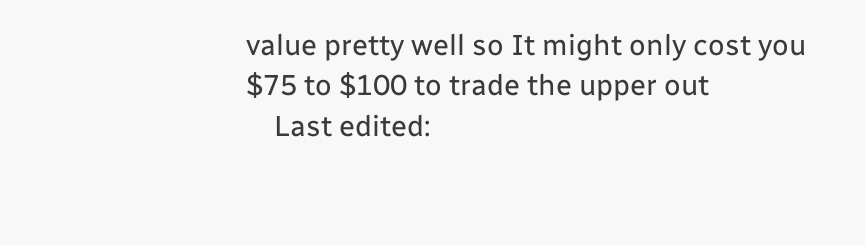value pretty well so It might only cost you $75 to $100 to trade the upper out
    Last edited: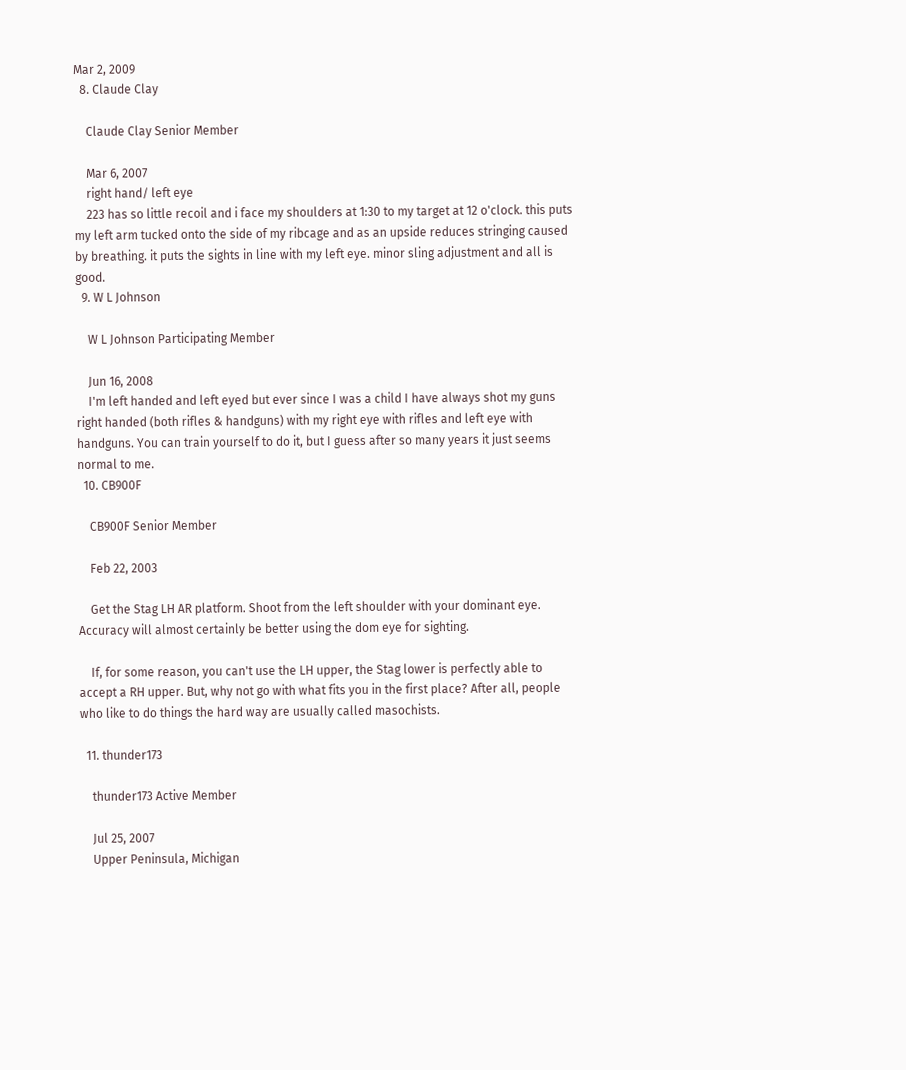Mar 2, 2009
  8. Claude Clay

    Claude Clay Senior Member

    Mar 6, 2007
    right hand/ left eye
    223 has so little recoil and i face my shoulders at 1:30 to my target at 12 o'clock. this puts my left arm tucked onto the side of my ribcage and as an upside reduces stringing caused by breathing. it puts the sights in line with my left eye. minor sling adjustment and all is good.
  9. W L Johnson

    W L Johnson Participating Member

    Jun 16, 2008
    I'm left handed and left eyed but ever since I was a child I have always shot my guns right handed (both rifles & handguns) with my right eye with rifles and left eye with handguns. You can train yourself to do it, but I guess after so many years it just seems normal to me.
  10. CB900F

    CB900F Senior Member

    Feb 22, 2003

    Get the Stag LH AR platform. Shoot from the left shoulder with your dominant eye. Accuracy will almost certainly be better using the dom eye for sighting.

    If, for some reason, you can't use the LH upper, the Stag lower is perfectly able to accept a RH upper. But, why not go with what fits you in the first place? After all, people who like to do things the hard way are usually called masochists.

  11. thunder173

    thunder173 Active Member

    Jul 25, 2007
    Upper Peninsula, Michigan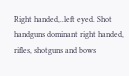Right handed,..left eyed. Shot handguns dominant right handed, rifles, shotguns and bows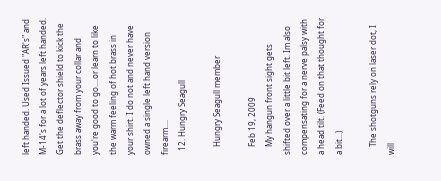left handed. Used Issued "AR's" and M-14's for a lot of years left handed. Get the deflector shield to kick the brass away from your collar and you're good to go....or learn to like the warm feeling of hot brass in your shirt. I do not and never have owned a single left hand version firearm....
  12. Hungry Seagull

    Hungry Seagull member

    Feb 19, 2009
    My hangun front sight gets shifted over a little bit left. Im also compensating for a nerve palsy with a head tilt. (Feed on that thought for a bit...)

    The shotguns rely on laser dot, I will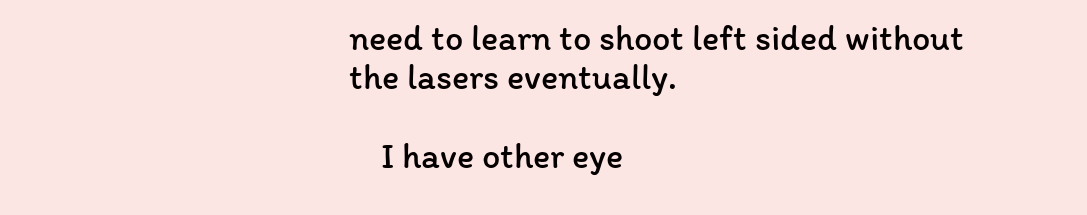need to learn to shoot left sided without the lasers eventually.

    I have other eye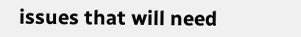issues that will need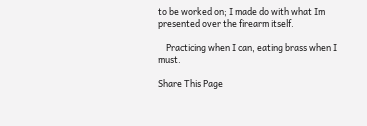to be worked on; I made do with what Im presented over the firearm itself.

    Practicing when I can, eating brass when I must.

Share This Page